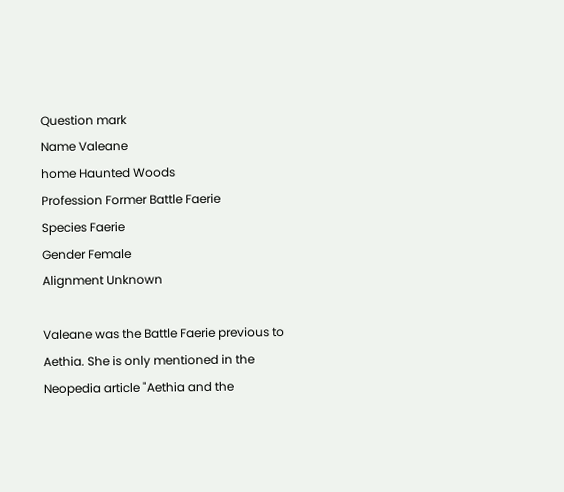Question mark
Name Valeane
home Haunted Woods
Profession Former Battle Faerie
Species Faerie
Gender Female
Alignment Unknown

Valeane was the Battle Faerie previous to Aethia. She is only mentioned in the Neopedia article "Aethia and the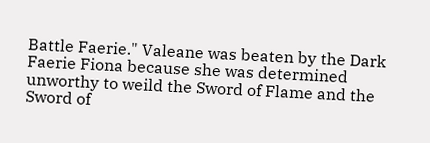Battle Faerie." Valeane was beaten by the Dark Faerie Fiona because she was determined unworthy to weild the Sword of Flame and the Sword of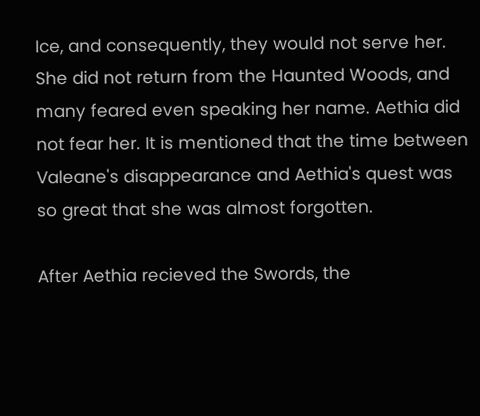Ice, and consequently, they would not serve her. She did not return from the Haunted Woods, and many feared even speaking her name. Aethia did not fear her. It is mentioned that the time between Valeane's disappearance and Aethia's quest was so great that she was almost forgotten.

After Aethia recieved the Swords, the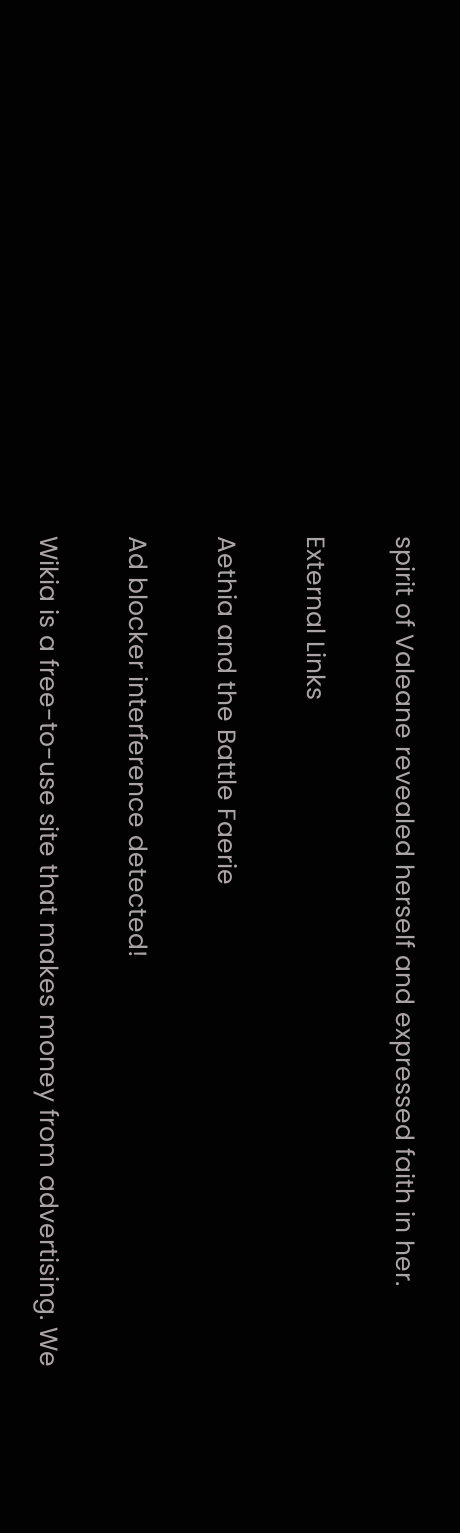spirit of Valeane revealed herself and expressed faith in her.

External Links

Aethia and the Battle Faerie

Ad blocker interference detected!

Wikia is a free-to-use site that makes money from advertising. We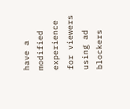have a modified experience for viewers using ad blockers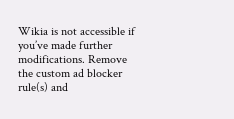Wikia is not accessible if you’ve made further modifications. Remove the custom ad blocker rule(s) and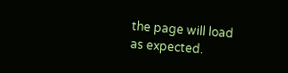the page will load as expected.